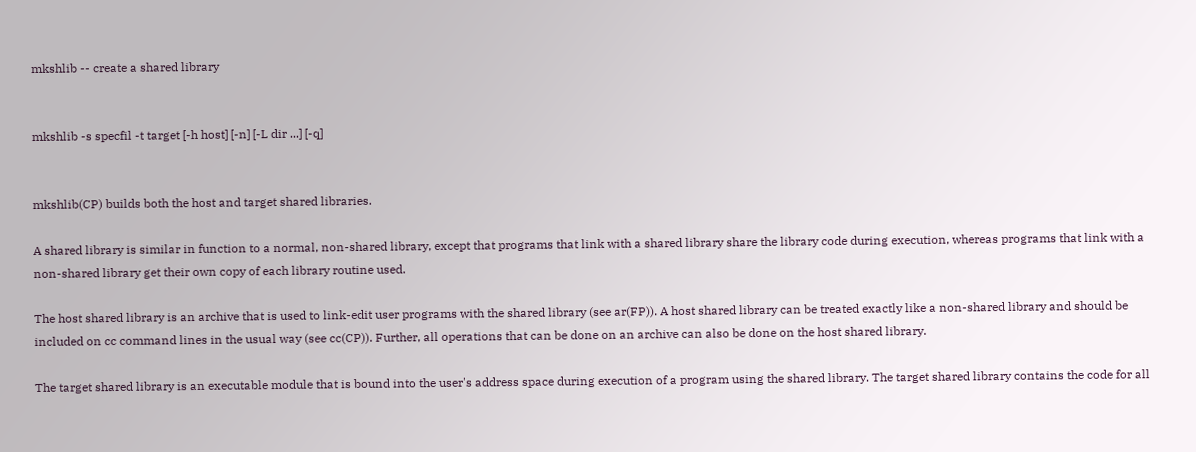mkshlib -- create a shared library


mkshlib -s specfil -t target [-h host] [-n] [-L dir ...] [-q]


mkshlib(CP) builds both the host and target shared libraries.

A shared library is similar in function to a normal, non-shared library, except that programs that link with a shared library share the library code during execution, whereas programs that link with a non-shared library get their own copy of each library routine used.

The host shared library is an archive that is used to link-edit user programs with the shared library (see ar(FP)). A host shared library can be treated exactly like a non-shared library and should be included on cc command lines in the usual way (see cc(CP)). Further, all operations that can be done on an archive can also be done on the host shared library.

The target shared library is an executable module that is bound into the user's address space during execution of a program using the shared library. The target shared library contains the code for all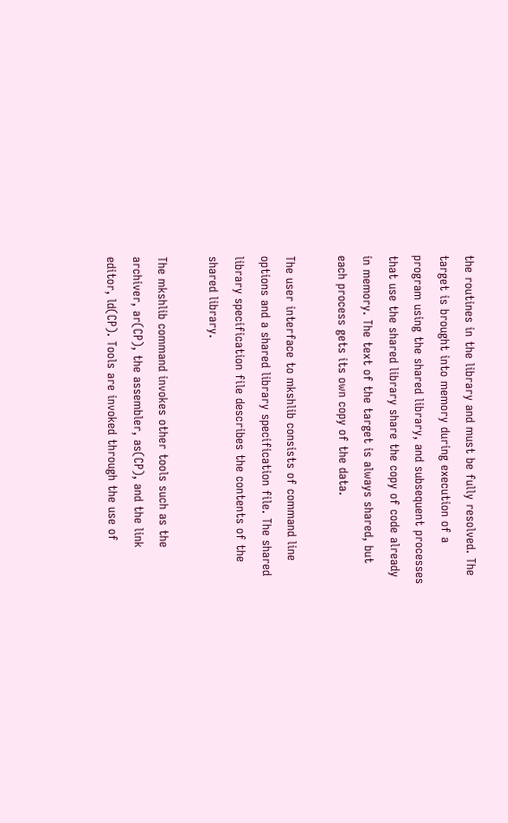the routines in the library and must be fully resolved. The target is brought into memory during execution of a program using the shared library, and subsequent processes that use the shared library share the copy of code already in memory. The text of the target is always shared, but each process gets its own copy of the data.

The user interface to mkshlib consists of command line options and a shared library specification file. The shared library specification file describes the contents of the shared library.

The mkshlib command invokes other tools such as the archiver, ar(CP), the assembler, as(CP), and the link editor, ld(CP). Tools are invoked through the use of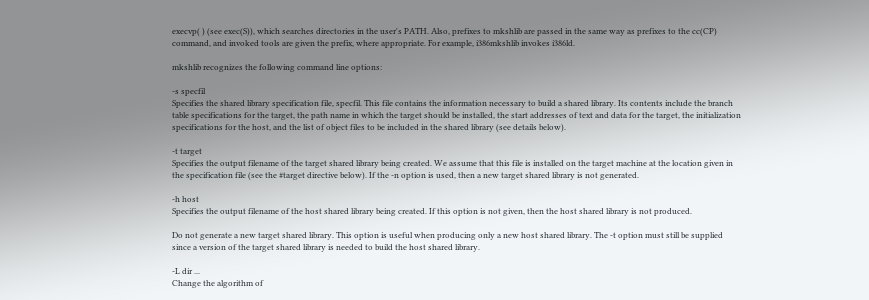execvp( ) (see exec(S)), which searches directories in the user's PATH. Also, prefixes to mkshlib are passed in the same way as prefixes to the cc(CP) command, and invoked tools are given the prefix, where appropriate. For example, i386mkshlib invokes i386ld.

mkshlib recognizes the following command line options:

-s specfil
Specifies the shared library specification file, specfil. This file contains the information necessary to build a shared library. Its contents include the branch table specifications for the target, the path name in which the target should be installed, the start addresses of text and data for the target, the initialization specifications for the host, and the list of object files to be included in the shared library (see details below).

-t target
Specifies the output filename of the target shared library being created. We assume that this file is installed on the target machine at the location given in the specification file (see the #target directive below). If the -n option is used, then a new target shared library is not generated.

-h host
Specifies the output filename of the host shared library being created. If this option is not given, then the host shared library is not produced.

Do not generate a new target shared library. This option is useful when producing only a new host shared library. The -t option must still be supplied since a version of the target shared library is needed to build the host shared library.

-L dir ...
Change the algorithm of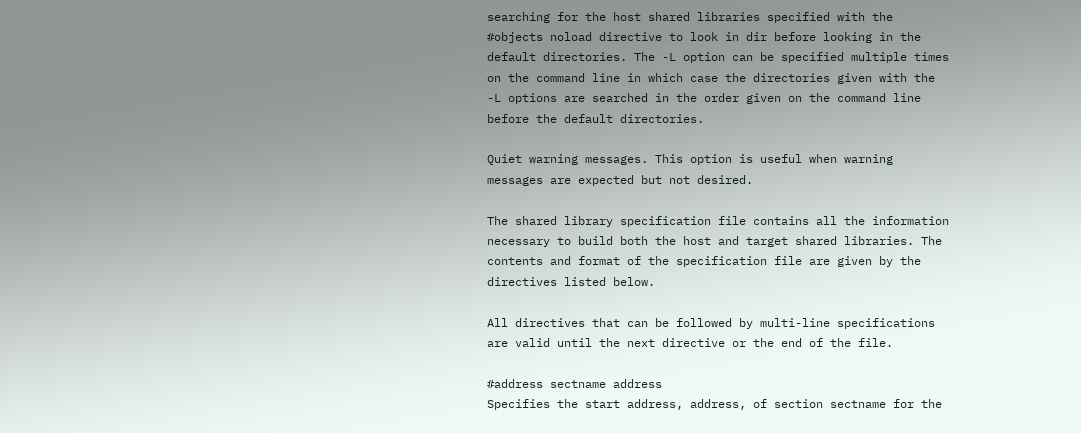searching for the host shared libraries specified with the #objects noload directive to look in dir before looking in the default directories. The -L option can be specified multiple times on the command line in which case the directories given with the -L options are searched in the order given on the command line before the default directories.

Quiet warning messages. This option is useful when warning messages are expected but not desired.

The shared library specification file contains all the information necessary to build both the host and target shared libraries. The contents and format of the specification file are given by the directives listed below.

All directives that can be followed by multi-line specifications are valid until the next directive or the end of the file.

#address sectname address
Specifies the start address, address, of section sectname for the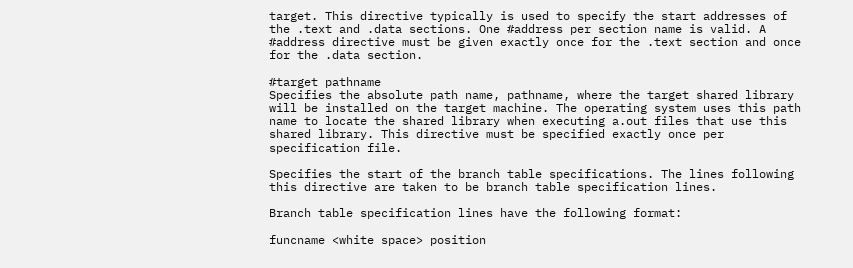target. This directive typically is used to specify the start addresses of the .text and .data sections. One #address per section name is valid. A #address directive must be given exactly once for the .text section and once for the .data section.

#target pathname
Specifies the absolute path name, pathname, where the target shared library will be installed on the target machine. The operating system uses this path name to locate the shared library when executing a.out files that use this shared library. This directive must be specified exactly once per specification file.

Specifies the start of the branch table specifications. The lines following this directive are taken to be branch table specification lines.

Branch table specification lines have the following format:

funcname <white space> position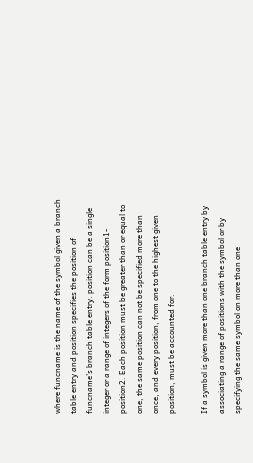where funcname is the name of the symbol given a branch table entry and position specifies the position of funcname's branch table entry. position can be a single integer or a range of integers of the form position1-position2. Each position must be greater than or equal to one, the same position can not be specified more than once, and every position, from one to the highest given position, must be accounted for.

If a symbol is given more than one branch table entry by associating a range of positions with the symbol or by specifying the same symbol on more than one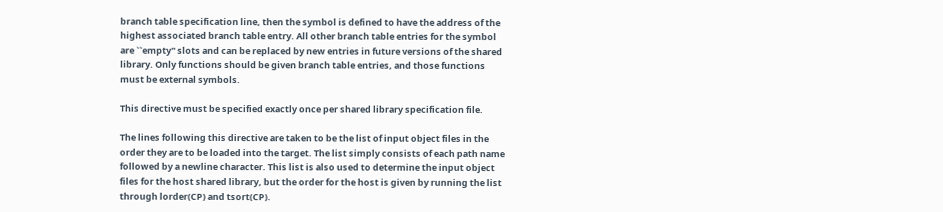branch table specification line, then the symbol is defined to have the address of the highest associated branch table entry. All other branch table entries for the symbol are ``empty'' slots and can be replaced by new entries in future versions of the shared library. Only functions should be given branch table entries, and those functions must be external symbols.

This directive must be specified exactly once per shared library specification file.

The lines following this directive are taken to be the list of input object files in the order they are to be loaded into the target. The list simply consists of each path name followed by a newline character. This list is also used to determine the input object files for the host shared library, but the order for the host is given by running the list through lorder(CP) and tsort(CP).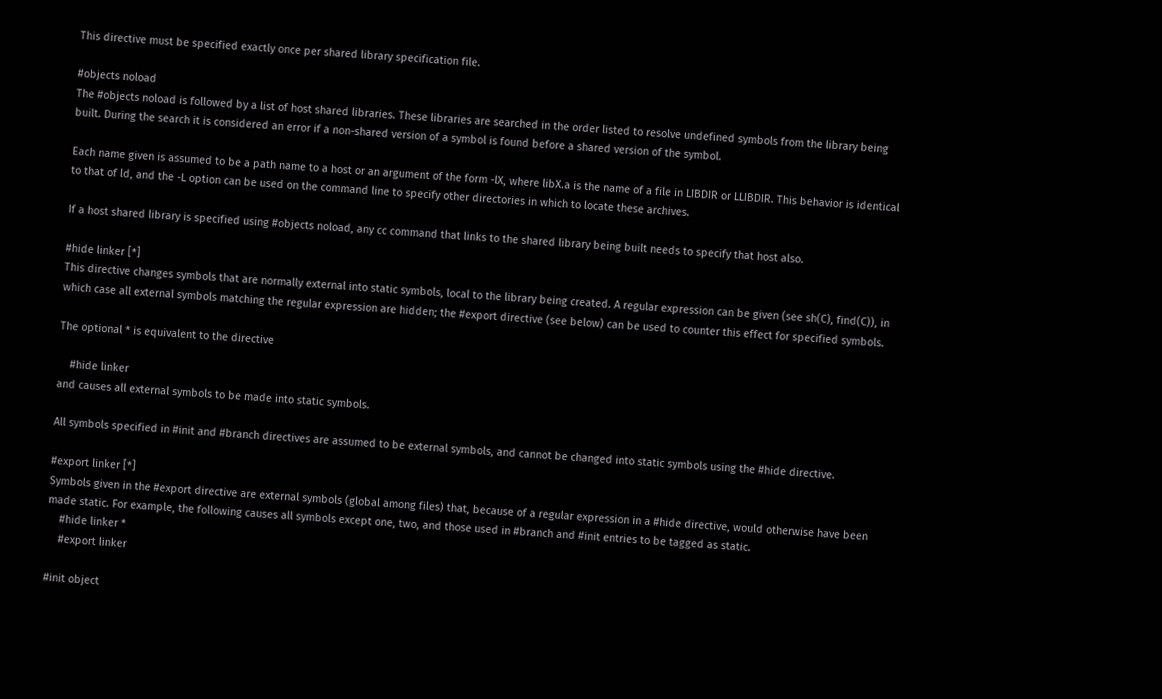This directive must be specified exactly once per shared library specification file.

#objects noload
The #objects noload is followed by a list of host shared libraries. These libraries are searched in the order listed to resolve undefined symbols from the library being built. During the search it is considered an error if a non-shared version of a symbol is found before a shared version of the symbol.

Each name given is assumed to be a path name to a host or an argument of the form -lX, where libX.a is the name of a file in LIBDIR or LLIBDIR. This behavior is identical to that of ld, and the -L option can be used on the command line to specify other directories in which to locate these archives.

If a host shared library is specified using #objects noload, any cc command that links to the shared library being built needs to specify that host also.

#hide linker [*]
This directive changes symbols that are normally external into static symbols, local to the library being created. A regular expression can be given (see sh(C), find(C)), in which case all external symbols matching the regular expression are hidden; the #export directive (see below) can be used to counter this effect for specified symbols.

The optional * is equivalent to the directive

    #hide linker
and causes all external symbols to be made into static symbols.

All symbols specified in #init and #branch directives are assumed to be external symbols, and cannot be changed into static symbols using the #hide directive.

#export linker [*]
Symbols given in the #export directive are external symbols (global among files) that, because of a regular expression in a #hide directive, would otherwise have been made static. For example, the following causes all symbols except one, two, and those used in #branch and #init entries to be tagged as static.
    #hide linker *
    #export linker

#init object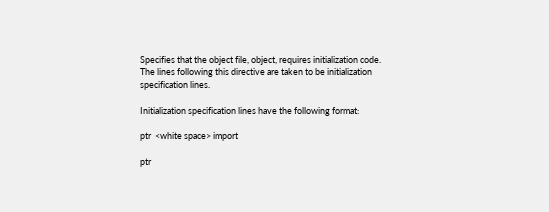Specifies that the object file, object, requires initialization code. The lines following this directive are taken to be initialization specification lines.

Initialization specification lines have the following format:

ptr  <white space> import

ptr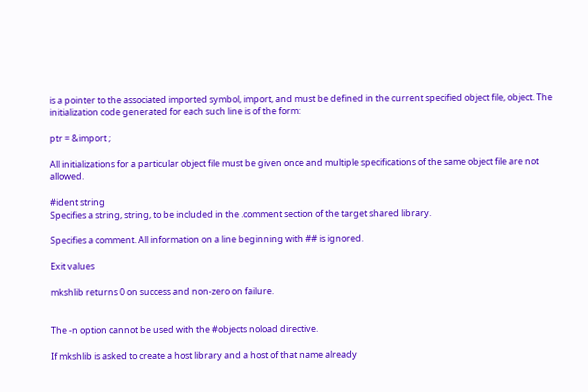is a pointer to the associated imported symbol, import, and must be defined in the current specified object file, object. The initialization code generated for each such line is of the form:

ptr = &import ;

All initializations for a particular object file must be given once and multiple specifications of the same object file are not allowed.

#ident string
Specifies a string, string, to be included in the .comment section of the target shared library.

Specifies a comment. All information on a line beginning with ## is ignored.

Exit values

mkshlib returns 0 on success and non-zero on failure.


The -n option cannot be used with the #objects noload directive.

If mkshlib is asked to create a host library and a host of that name already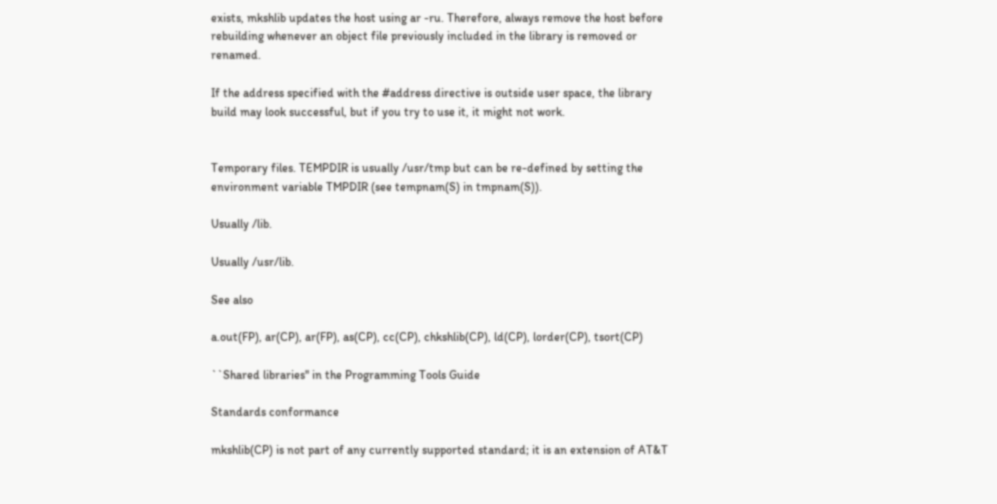exists, mkshlib updates the host using ar -ru. Therefore, always remove the host before rebuilding whenever an object file previously included in the library is removed or renamed.

If the address specified with the #address directive is outside user space, the library build may look successful, but if you try to use it, it might not work.


Temporary files. TEMPDIR is usually /usr/tmp but can be re-defined by setting the environment variable TMPDIR (see tempnam(S) in tmpnam(S)).

Usually /lib.

Usually /usr/lib.

See also

a.out(FP), ar(CP), ar(FP), as(CP), cc(CP), chkshlib(CP), ld(CP), lorder(CP), tsort(CP)

``Shared libraries'' in the Programming Tools Guide

Standards conformance

mkshlib(CP) is not part of any currently supported standard; it is an extension of AT&T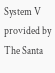System V provided by The Santa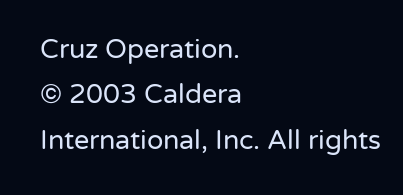Cruz Operation.
© 2003 Caldera International, Inc. All rights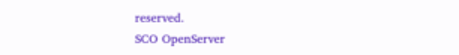reserved.
SCO OpenServer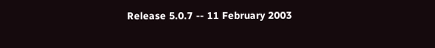Release 5.0.7 -- 11 February 2003